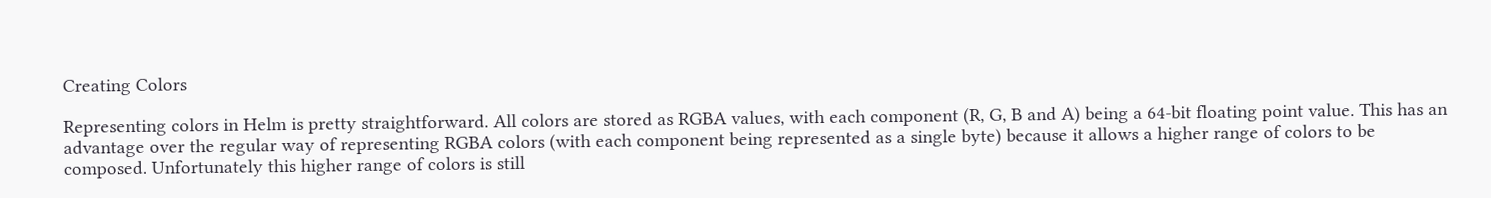Creating Colors

Representing colors in Helm is pretty straightforward. All colors are stored as RGBA values, with each component (R, G, B and A) being a 64-bit floating point value. This has an advantage over the regular way of representing RGBA colors (with each component being represented as a single byte) because it allows a higher range of colors to be composed. Unfortunately this higher range of colors is still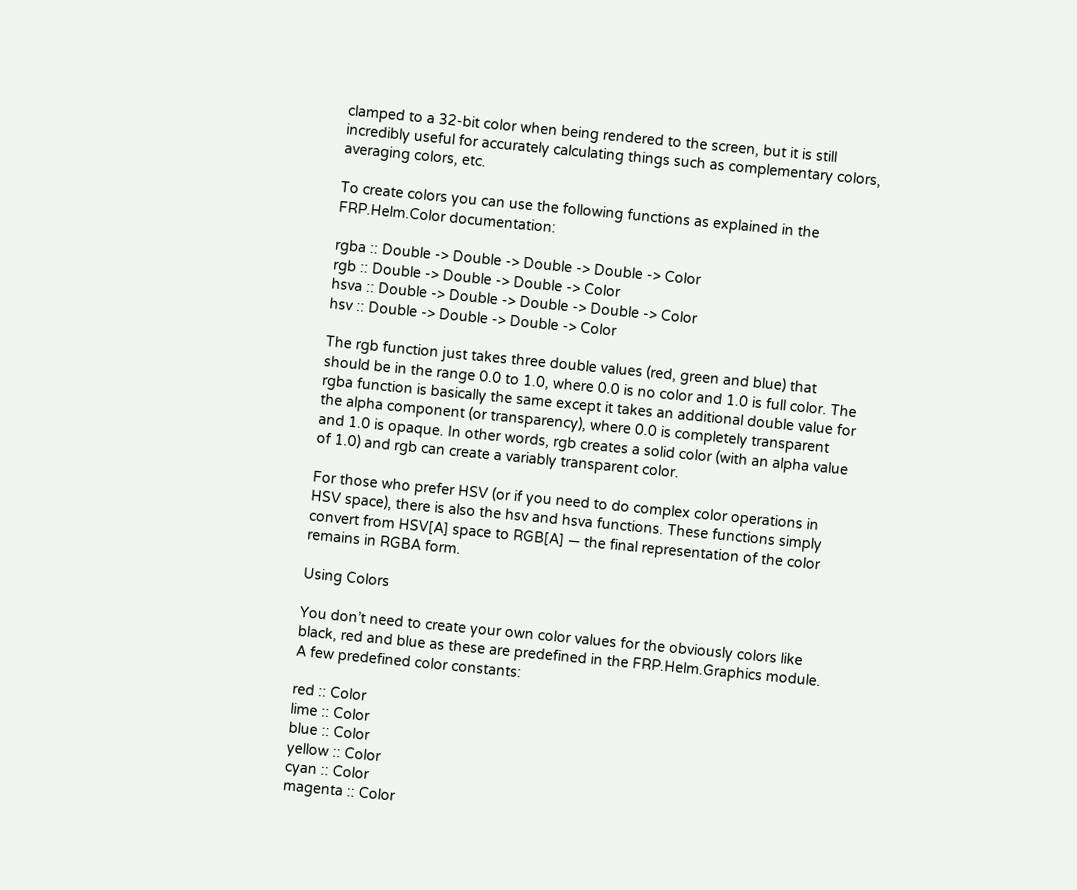clamped to a 32-bit color when being rendered to the screen, but it is still incredibly useful for accurately calculating things such as complementary colors, averaging colors, etc.

To create colors you can use the following functions as explained in the FRP.Helm.Color documentation:

rgba :: Double -> Double -> Double -> Double -> Color
rgb :: Double -> Double -> Double -> Color
hsva :: Double -> Double -> Double -> Double -> Color
hsv :: Double -> Double -> Double -> Color

The rgb function just takes three double values (red, green and blue) that should be in the range 0.0 to 1.0, where 0.0 is no color and 1.0 is full color. The rgba function is basically the same except it takes an additional double value for the alpha component (or transparency), where 0.0 is completely transparent and 1.0 is opaque. In other words, rgb creates a solid color (with an alpha value of 1.0) and rgb can create a variably transparent color.

For those who prefer HSV (or if you need to do complex color operations in HSV space), there is also the hsv and hsva functions. These functions simply convert from HSV[A] space to RGB[A] — the final representation of the color remains in RGBA form.

Using Colors

You don’t need to create your own color values for the obviously colors like black, red and blue as these are predefined in the FRP.Helm.Graphics module. A few predefined color constants:

red :: Color
lime :: Color
blue :: Color
yellow :: Color
cyan :: Color
magenta :: Color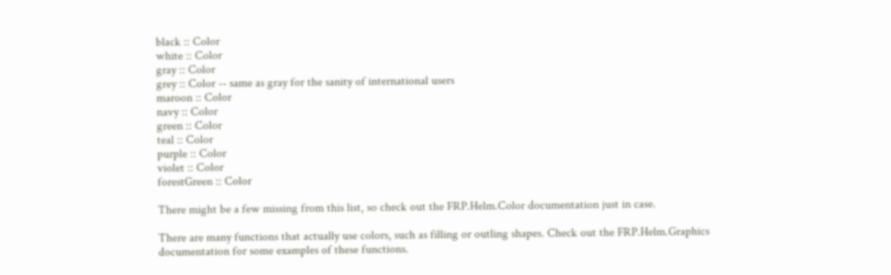black :: Color
white :: Color
gray :: Color
grey :: Color -- same as gray for the sanity of international users
maroon :: Color
navy :: Color
green :: Color
teal :: Color
purple :: Color
violet :: Color
forestGreen :: Color

There might be a few missing from this list, so check out the FRP.Helm.Color documentation just in case.

There are many functions that actually use colors, such as filling or outling shapes. Check out the FRP.Helm.Graphics documentation for some examples of these functions.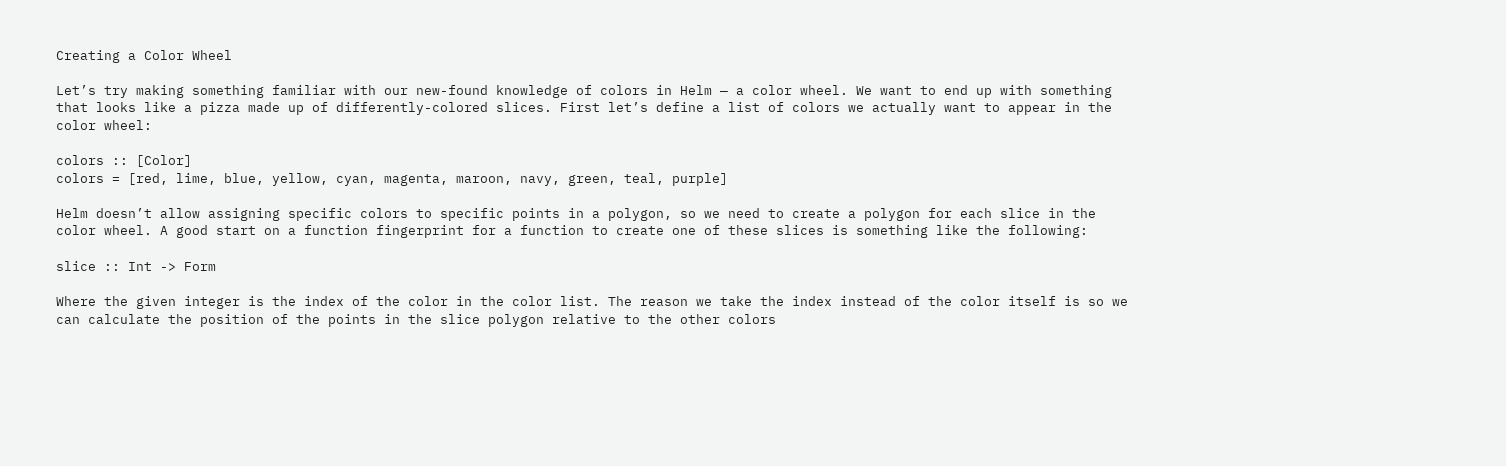Creating a Color Wheel

Let’s try making something familiar with our new-found knowledge of colors in Helm — a color wheel. We want to end up with something that looks like a pizza made up of differently-colored slices. First let’s define a list of colors we actually want to appear in the color wheel:

colors :: [Color]
colors = [red, lime, blue, yellow, cyan, magenta, maroon, navy, green, teal, purple]

Helm doesn’t allow assigning specific colors to specific points in a polygon, so we need to create a polygon for each slice in the color wheel. A good start on a function fingerprint for a function to create one of these slices is something like the following:

slice :: Int -> Form

Where the given integer is the index of the color in the color list. The reason we take the index instead of the color itself is so we can calculate the position of the points in the slice polygon relative to the other colors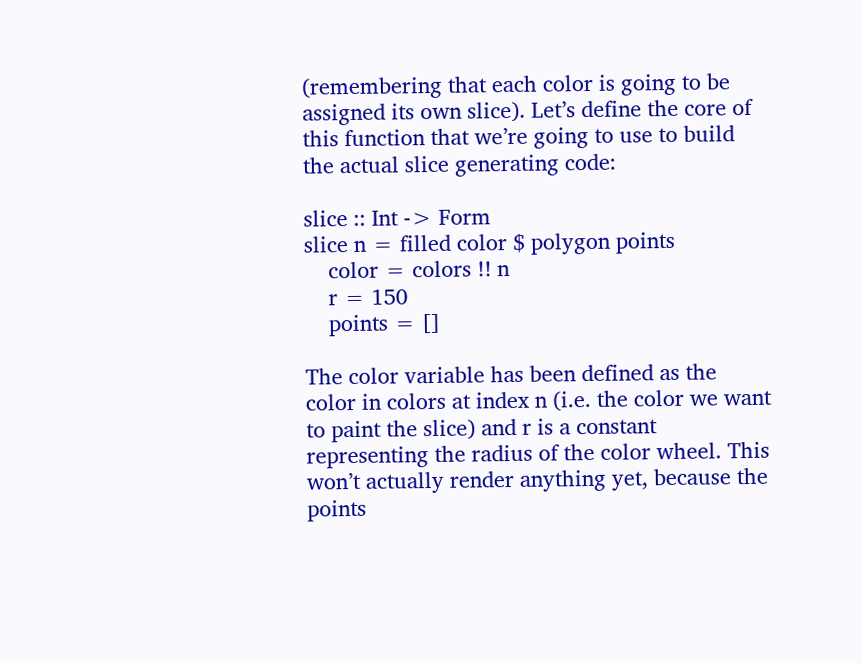(remembering that each color is going to be assigned its own slice). Let’s define the core of this function that we’re going to use to build the actual slice generating code:

slice :: Int -> Form
slice n = filled color $ polygon points
    color = colors !! n
    r = 150
    points = []

The color variable has been defined as the color in colors at index n (i.e. the color we want to paint the slice) and r is a constant representing the radius of the color wheel. This won’t actually render anything yet, because the points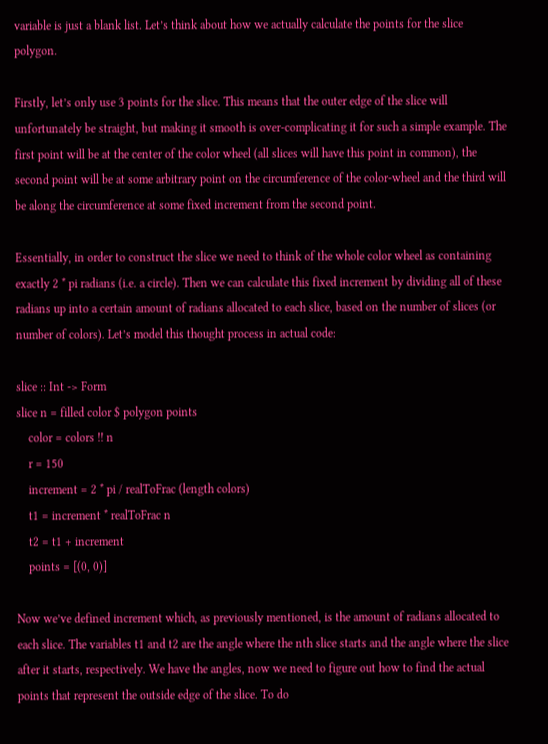variable is just a blank list. Let’s think about how we actually calculate the points for the slice polygon.

Firstly, let’s only use 3 points for the slice. This means that the outer edge of the slice will unfortunately be straight, but making it smooth is over-complicating it for such a simple example. The first point will be at the center of the color wheel (all slices will have this point in common), the second point will be at some arbitrary point on the circumference of the color-wheel and the third will be along the circumference at some fixed increment from the second point.

Essentially, in order to construct the slice we need to think of the whole color wheel as containing exactly 2 * pi radians (i.e. a circle). Then we can calculate this fixed increment by dividing all of these radians up into a certain amount of radians allocated to each slice, based on the number of slices (or number of colors). Let’s model this thought process in actual code:

slice :: Int -> Form
slice n = filled color $ polygon points
    color = colors !! n
    r = 150
    increment = 2 * pi / realToFrac (length colors)
    t1 = increment * realToFrac n
    t2 = t1 + increment
    points = [(0, 0)]

Now we’ve defined increment which, as previously mentioned, is the amount of radians allocated to each slice. The variables t1 and t2 are the angle where the nth slice starts and the angle where the slice after it starts, respectively. We have the angles, now we need to figure out how to find the actual points that represent the outside edge of the slice. To do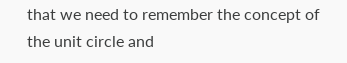that we need to remember the concept of the unit circle and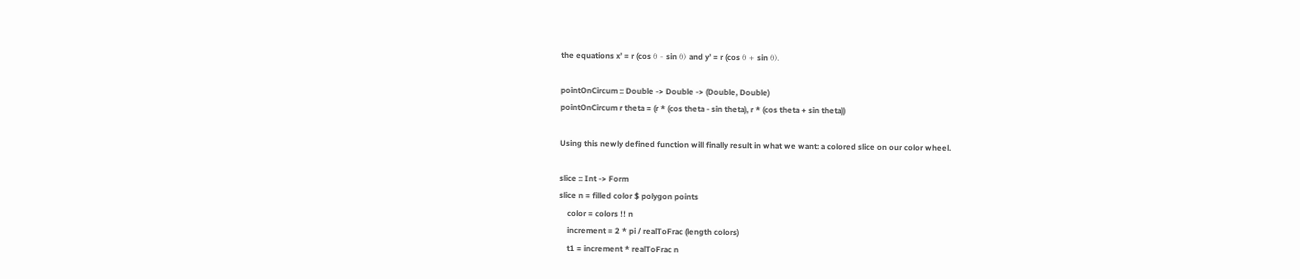the equations x’ = r (cos θ - sin θ) and y’ = r (cos θ + sin θ).

pointOnCircum :: Double -> Double -> (Double, Double)
pointOnCircum r theta = (r * (cos theta - sin theta), r * (cos theta + sin theta))

Using this newly defined function will finally result in what we want: a colored slice on our color wheel.

slice :: Int -> Form
slice n = filled color $ polygon points
    color = colors !! n
    increment = 2 * pi / realToFrac (length colors)
    t1 = increment * realToFrac n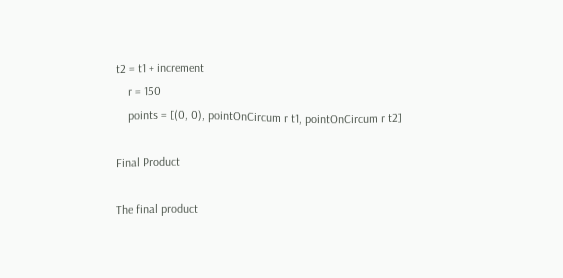t2 = t1 + increment
    r = 150
    points = [(0, 0), pointOnCircum r t1, pointOnCircum r t2]

Final Product

The final product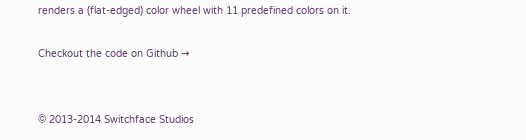renders a (flat-edged) color wheel with 11 predefined colors on it.

Checkout the code on Github →


© 2013-2014 Switchface Studios